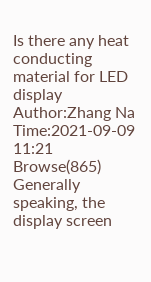Is there any heat conducting material for LED display
Author:Zhang Na Time:2021-09-09 11:21 Browse(865)
Generally speaking, the display screen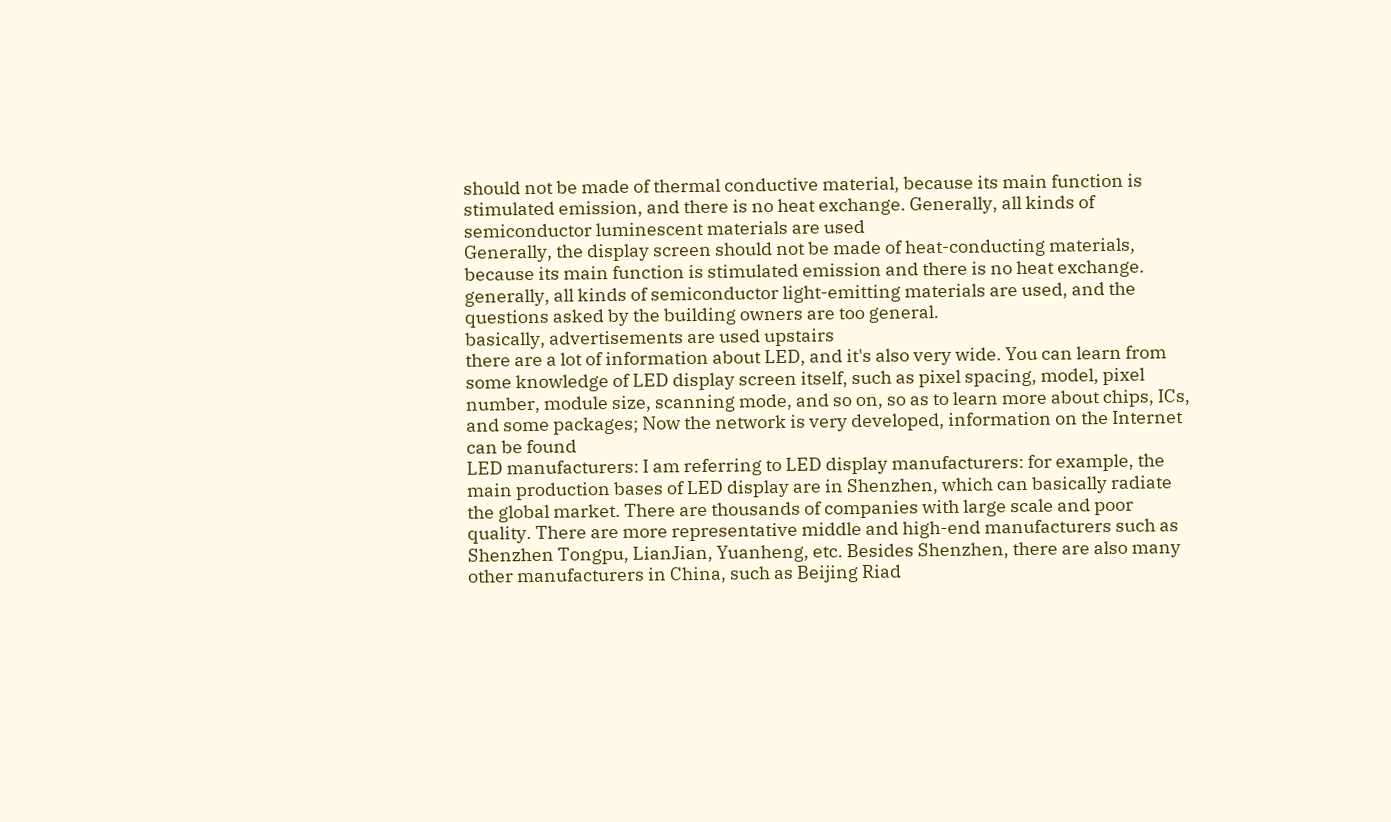should not be made of thermal conductive material, because its main function is stimulated emission, and there is no heat exchange. Generally, all kinds of semiconductor luminescent materials are used
Generally, the display screen should not be made of heat-conducting materials, because its main function is stimulated emission and there is no heat exchange.
generally, all kinds of semiconductor light-emitting materials are used, and the questions asked by the building owners are too general.
basically, advertisements are used upstairs
there are a lot of information about LED, and it's also very wide. You can learn from some knowledge of LED display screen itself, such as pixel spacing, model, pixel number, module size, scanning mode, and so on, so as to learn more about chips, ICs, and some packages; Now the network is very developed, information on the Internet can be found
LED manufacturers: I am referring to LED display manufacturers: for example, the main production bases of LED display are in Shenzhen, which can basically radiate the global market. There are thousands of companies with large scale and poor quality. There are more representative middle and high-end manufacturers such as Shenzhen Tongpu, LianJian, Yuanheng, etc. Besides Shenzhen, there are also many other manufacturers in China, such as Beijing Riad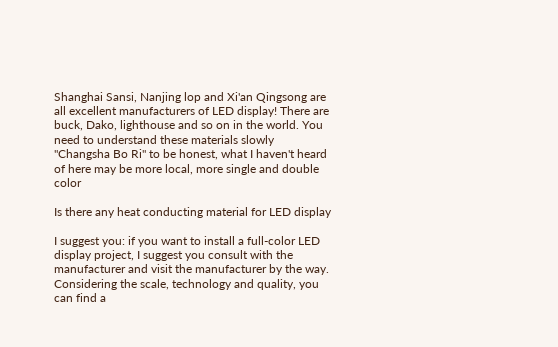Shanghai Sansi, Nanjing lop and Xi'an Qingsong are all excellent manufacturers of LED display! There are buck, Dako, lighthouse and so on in the world. You need to understand these materials slowly
"Changsha Bo Ri" to be honest, what I haven't heard of here may be more local, more single and double color

Is there any heat conducting material for LED display

I suggest you: if you want to install a full-color LED display project, I suggest you consult with the manufacturer and visit the manufacturer by the way. Considering the scale, technology and quality, you can find a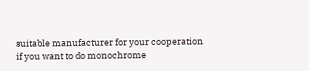suitable manufacturer for your cooperation
if you want to do monochrome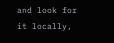and look for it locally,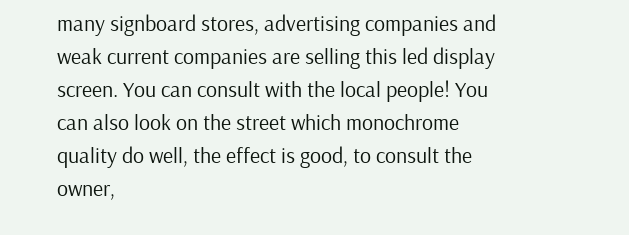many signboard stores, advertising companies and weak current companies are selling this led display screen. You can consult with the local people! You can also look on the street which monochrome quality do well, the effect is good, to consult the owner,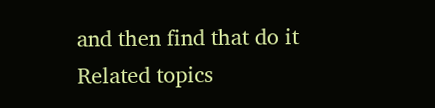and then find that do it
Related topics